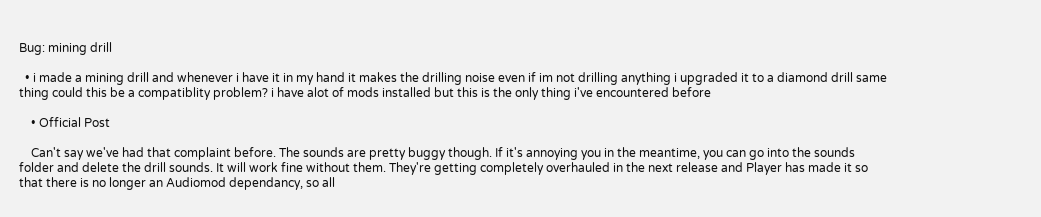Bug: mining drill

  • i made a mining drill and whenever i have it in my hand it makes the drilling noise even if im not drilling anything i upgraded it to a diamond drill same thing could this be a compatiblity problem? i have alot of mods installed but this is the only thing i've encountered before

    • Official Post

    Can't say we've had that complaint before. The sounds are pretty buggy though. If it's annoying you in the meantime, you can go into the sounds folder and delete the drill sounds. It will work fine without them. They're getting completely overhauled in the next release and Player has made it so that there is no longer an Audiomod dependancy, so all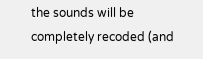the sounds will be completely recoded (and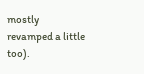mostly revamped a little too).